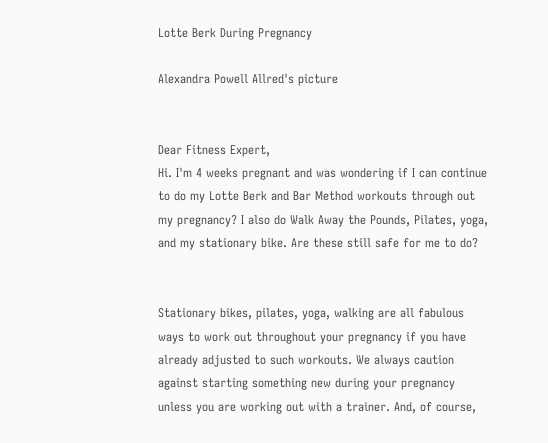Lotte Berk During Pregnancy

Alexandra Powell Allred's picture


Dear Fitness Expert,
Hi. I'm 4 weeks pregnant and was wondering if I can continue to do my Lotte Berk and Bar Method workouts through out my pregnancy? I also do Walk Away the Pounds, Pilates, yoga, and my stationary bike. Are these still safe for me to do?


Stationary bikes, pilates, yoga, walking are all fabulous ways to work out throughout your pregnancy if you have already adjusted to such workouts. We always caution against starting something new during your pregnancy unless you are working out with a trainer. And, of course,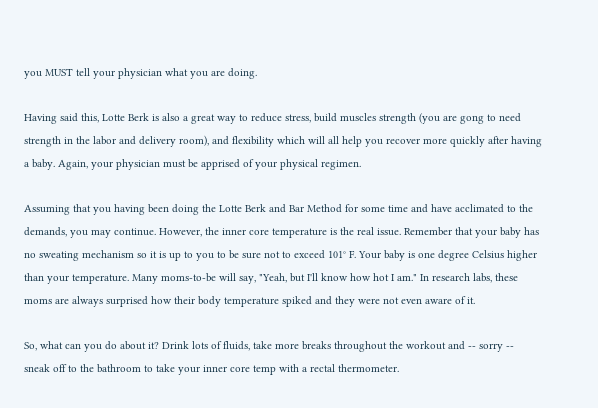you MUST tell your physician what you are doing.

Having said this, Lotte Berk is also a great way to reduce stress, build muscles strength (you are gong to need strength in the labor and delivery room), and flexibility which will all help you recover more quickly after having a baby. Again, your physician must be apprised of your physical regimen.

Assuming that you having been doing the Lotte Berk and Bar Method for some time and have acclimated to the demands, you may continue. However, the inner core temperature is the real issue. Remember that your baby has no sweating mechanism so it is up to you to be sure not to exceed 101° F. Your baby is one degree Celsius higher than your temperature. Many moms-to-be will say, "Yeah, but I'll know how hot I am." In research labs, these moms are always surprised how their body temperature spiked and they were not even aware of it.

So, what can you do about it? Drink lots of fluids, take more breaks throughout the workout and -- sorry -- sneak off to the bathroom to take your inner core temp with a rectal thermometer.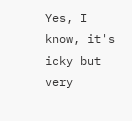Yes, I know, it's icky but very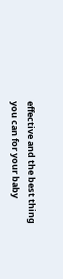effective and the best thing you can for your baby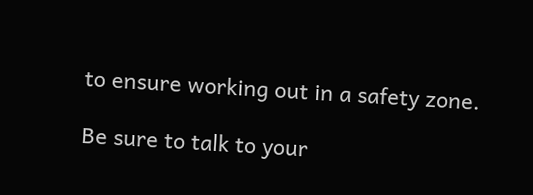to ensure working out in a safety zone.

Be sure to talk to your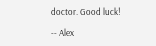doctor. Good luck!

-- Alex